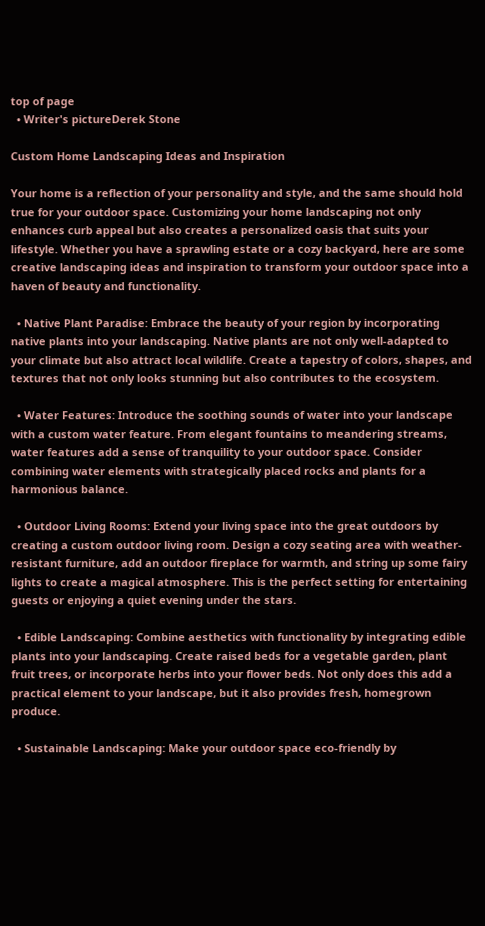top of page
  • Writer's pictureDerek Stone

Custom Home Landscaping Ideas and Inspiration

Your home is a reflection of your personality and style, and the same should hold true for your outdoor space. Customizing your home landscaping not only enhances curb appeal but also creates a personalized oasis that suits your lifestyle. Whether you have a sprawling estate or a cozy backyard, here are some creative landscaping ideas and inspiration to transform your outdoor space into a haven of beauty and functionality.

  • Native Plant Paradise: Embrace the beauty of your region by incorporating native plants into your landscaping. Native plants are not only well-adapted to your climate but also attract local wildlife. Create a tapestry of colors, shapes, and textures that not only looks stunning but also contributes to the ecosystem.

  • Water Features: Introduce the soothing sounds of water into your landscape with a custom water feature. From elegant fountains to meandering streams, water features add a sense of tranquility to your outdoor space. Consider combining water elements with strategically placed rocks and plants for a harmonious balance.

  • Outdoor Living Rooms: Extend your living space into the great outdoors by creating a custom outdoor living room. Design a cozy seating area with weather-resistant furniture, add an outdoor fireplace for warmth, and string up some fairy lights to create a magical atmosphere. This is the perfect setting for entertaining guests or enjoying a quiet evening under the stars.

  • Edible Landscaping: Combine aesthetics with functionality by integrating edible plants into your landscaping. Create raised beds for a vegetable garden, plant fruit trees, or incorporate herbs into your flower beds. Not only does this add a practical element to your landscape, but it also provides fresh, homegrown produce.

  • Sustainable Landscaping: Make your outdoor space eco-friendly by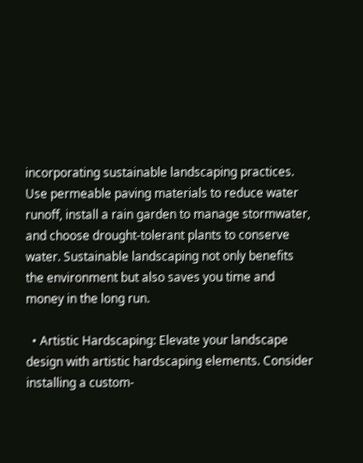incorporating sustainable landscaping practices. Use permeable paving materials to reduce water runoff, install a rain garden to manage stormwater, and choose drought-tolerant plants to conserve water. Sustainable landscaping not only benefits the environment but also saves you time and money in the long run.

  • Artistic Hardscaping: Elevate your landscape design with artistic hardscaping elements. Consider installing a custom-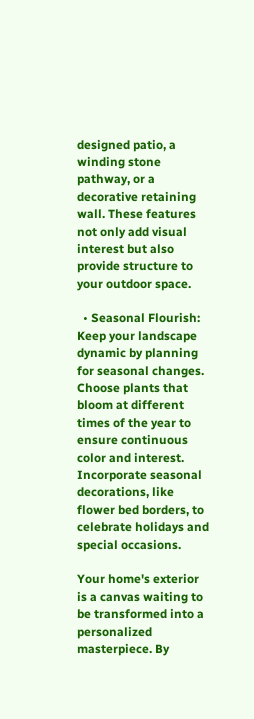designed patio, a winding stone pathway, or a decorative retaining wall. These features not only add visual interest but also provide structure to your outdoor space.

  • Seasonal Flourish: Keep your landscape dynamic by planning for seasonal changes. Choose plants that bloom at different times of the year to ensure continuous color and interest. Incorporate seasonal decorations, like flower bed borders, to celebrate holidays and special occasions.

Your home's exterior is a canvas waiting to be transformed into a personalized masterpiece. By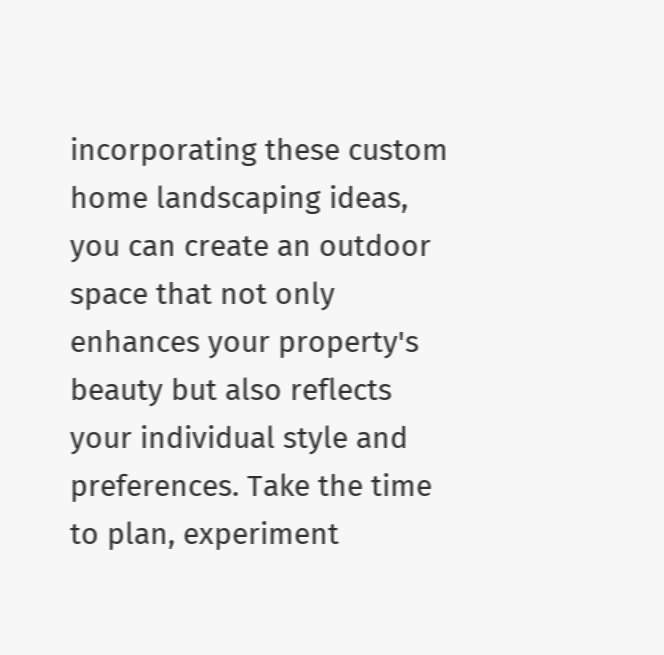incorporating these custom home landscaping ideas, you can create an outdoor space that not only enhances your property's beauty but also reflects your individual style and preferences. Take the time to plan, experiment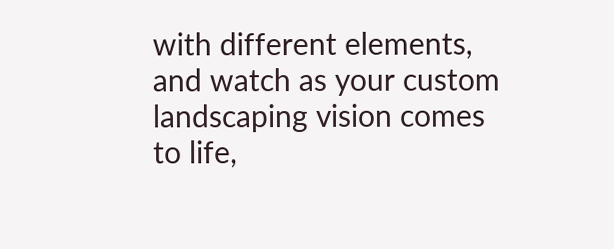with different elements, and watch as your custom landscaping vision comes to life,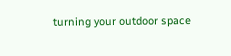turning your outdoor space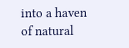into a haven of natural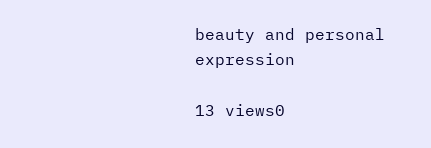beauty and personal expression

13 views0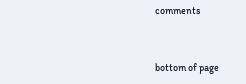comments


bottom of page